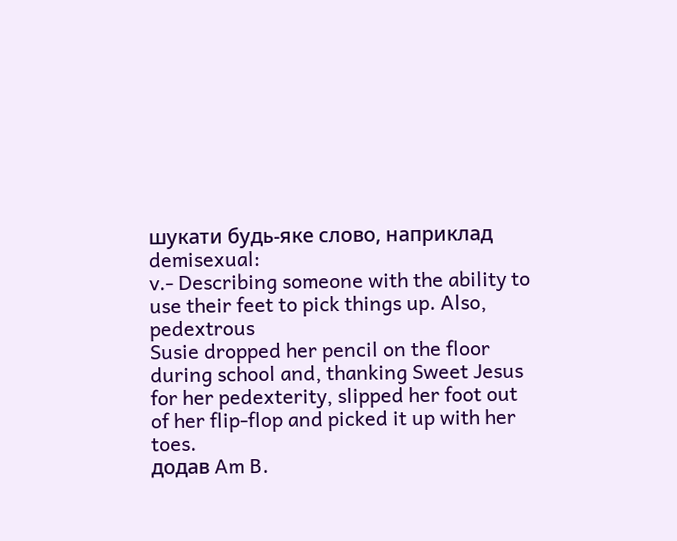шукати будь-яке слово, наприклад demisexual:
v.- Describing someone with the ability to use their feet to pick things up. Also, pedextrous
Susie dropped her pencil on the floor during school and, thanking Sweet Jesus for her pedexterity, slipped her foot out of her flip-flop and picked it up with her toes.
додав Am B.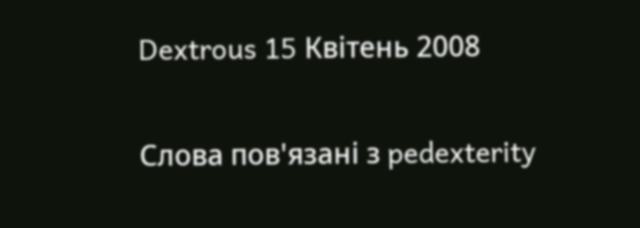Dextrous 15 Квітень 2008

Слова пов'язані з pedexterity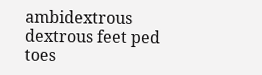ambidextrous dextrous feet ped toes